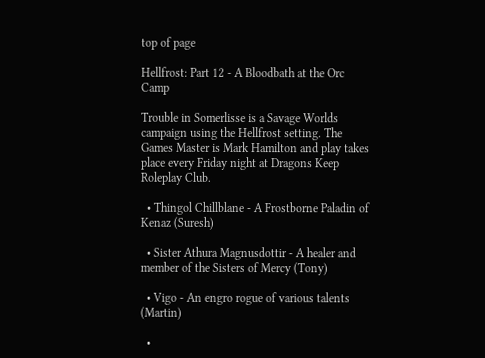top of page

Hellfrost: Part 12 - A Bloodbath at the Orc Camp

Trouble in Somerlisse is a Savage Worlds campaign using the Hellfrost setting. The Games Master is Mark Hamilton and play takes place every Friday night at Dragons Keep Roleplay Club.

  • Thingol Chillblane - A Frostborne Paladin of Kenaz (Suresh)

  • Sister Athura Magnusdottir - A healer and member of the Sisters of Mercy (Tony)

  • Vigo - An engro rogue of various talents (Martin)

  •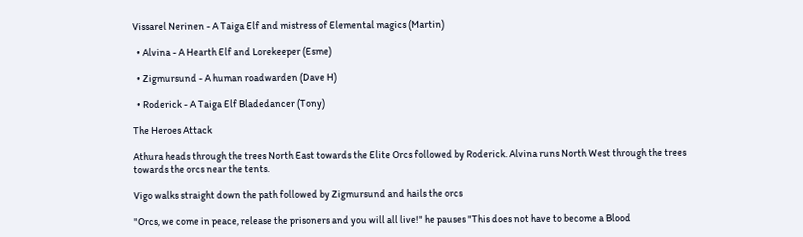Vissarel Nerinen - A Taiga Elf and mistress of Elemental magics (Martin)

  • Alvina - A Hearth Elf and Lorekeeper (Esme)

  • Zigmursund - A human roadwarden (Dave H)

  • Roderick - A Taiga Elf Bladedancer (Tony)

The Heroes Attack

Athura heads through the trees North East towards the Elite Orcs followed by Roderick. Alvina runs North West through the trees towards the orcs near the tents.

Vigo walks straight down the path followed by Zigmursund and hails the orcs

"Orcs, we come in peace, release the prisoners and you will all live!" he pauses "This does not have to become a Blood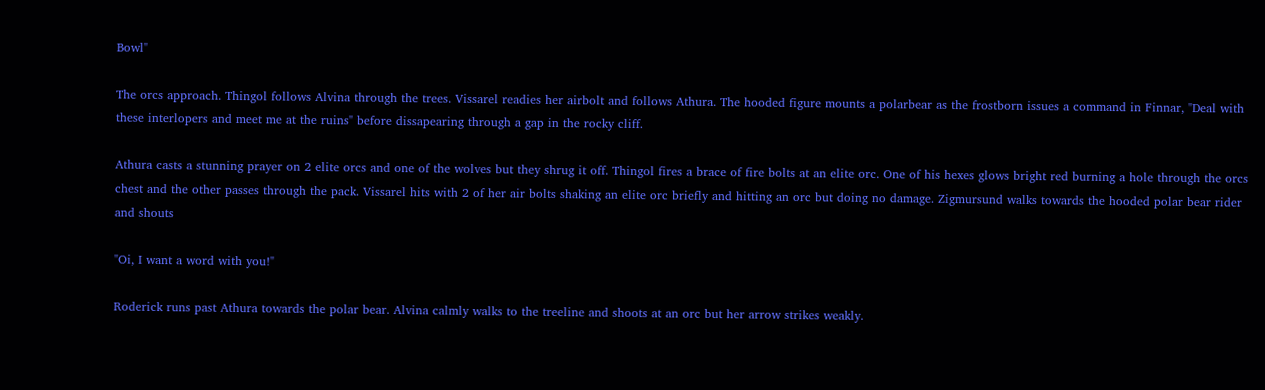Bowl"

The orcs approach. Thingol follows Alvina through the trees. Vissarel readies her airbolt and follows Athura. The hooded figure mounts a polarbear as the frostborn issues a command in Finnar, "Deal with these interlopers and meet me at the ruins" before dissapearing through a gap in the rocky cliff.

Athura casts a stunning prayer on 2 elite orcs and one of the wolves but they shrug it off. Thingol fires a brace of fire bolts at an elite orc. One of his hexes glows bright red burning a hole through the orcs chest and the other passes through the pack. Vissarel hits with 2 of her air bolts shaking an elite orc briefly and hitting an orc but doing no damage. Zigmursund walks towards the hooded polar bear rider and shouts

"Oi, I want a word with you!"

Roderick runs past Athura towards the polar bear. Alvina calmly walks to the treeline and shoots at an orc but her arrow strikes weakly.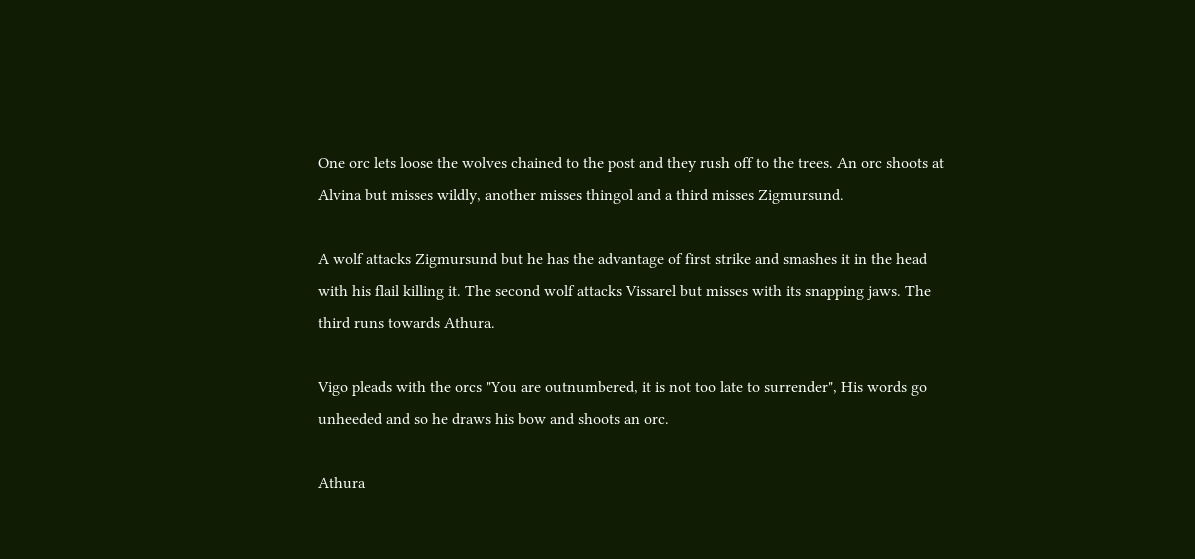One orc lets loose the wolves chained to the post and they rush off to the trees. An orc shoots at Alvina but misses wildly, another misses thingol and a third misses Zigmursund.

A wolf attacks Zigmursund but he has the advantage of first strike and smashes it in the head with his flail killing it. The second wolf attacks Vissarel but misses with its snapping jaws. The third runs towards Athura.

Vigo pleads with the orcs "You are outnumbered, it is not too late to surrender", His words go unheeded and so he draws his bow and shoots an orc.

Athura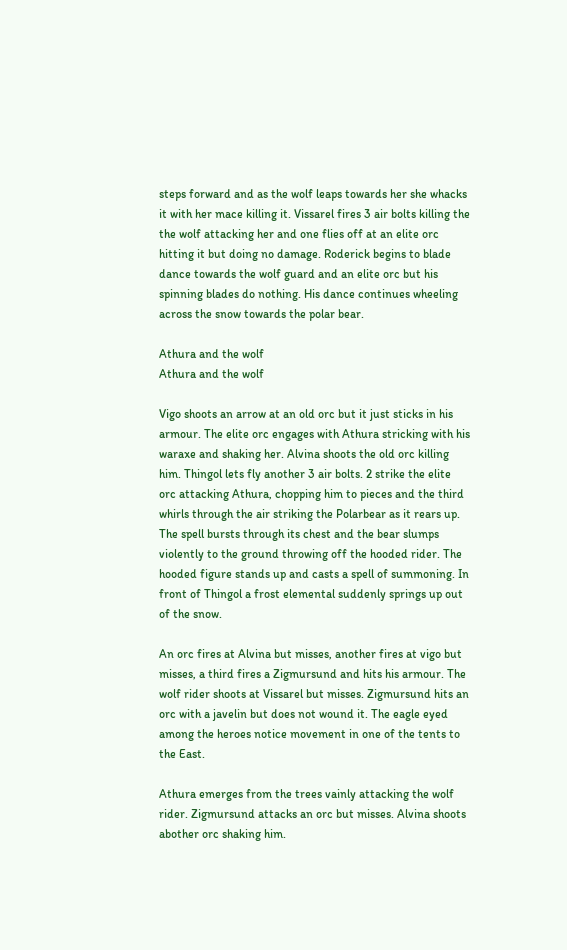steps forward and as the wolf leaps towards her she whacks it with her mace killing it. Vissarel fires 3 air bolts killing the the wolf attacking her and one flies off at an elite orc hitting it but doing no damage. Roderick begins to blade dance towards the wolf guard and an elite orc but his spinning blades do nothing. His dance continues wheeling across the snow towards the polar bear.

Athura and the wolf
Athura and the wolf

Vigo shoots an arrow at an old orc but it just sticks in his armour. The elite orc engages with Athura stricking with his waraxe and shaking her. Alvina shoots the old orc killing him. Thingol lets fly another 3 air bolts. 2 strike the elite orc attacking Athura, chopping him to pieces and the third whirls through the air striking the Polarbear as it rears up. The spell bursts through its chest and the bear slumps violently to the ground throwing off the hooded rider. The hooded figure stands up and casts a spell of summoning. In front of Thingol a frost elemental suddenly springs up out of the snow.

An orc fires at Alvina but misses, another fires at vigo but misses, a third fires a Zigmursund and hits his armour. The wolf rider shoots at Vissarel but misses. Zigmursund hits an orc with a javelin but does not wound it. The eagle eyed among the heroes notice movement in one of the tents to the East.

Athura emerges from the trees vainly attacking the wolf rider. Zigmursund attacks an orc but misses. Alvina shoots abother orc shaking him.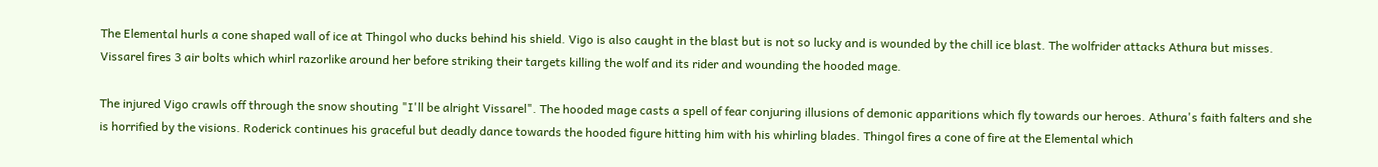The Elemental hurls a cone shaped wall of ice at Thingol who ducks behind his shield. Vigo is also caught in the blast but is not so lucky and is wounded by the chill ice blast. The wolfrider attacks Athura but misses. Vissarel fires 3 air bolts which whirl razorlike around her before striking their targets killing the wolf and its rider and wounding the hooded mage.

The injured Vigo crawls off through the snow shouting "I'll be alright Vissarel". The hooded mage casts a spell of fear conjuring illusions of demonic apparitions which fly towards our heroes. Athura's faith falters and she is horrified by the visions. Roderick continues his graceful but deadly dance towards the hooded figure hitting him with his whirling blades. Thingol fires a cone of fire at the Elemental which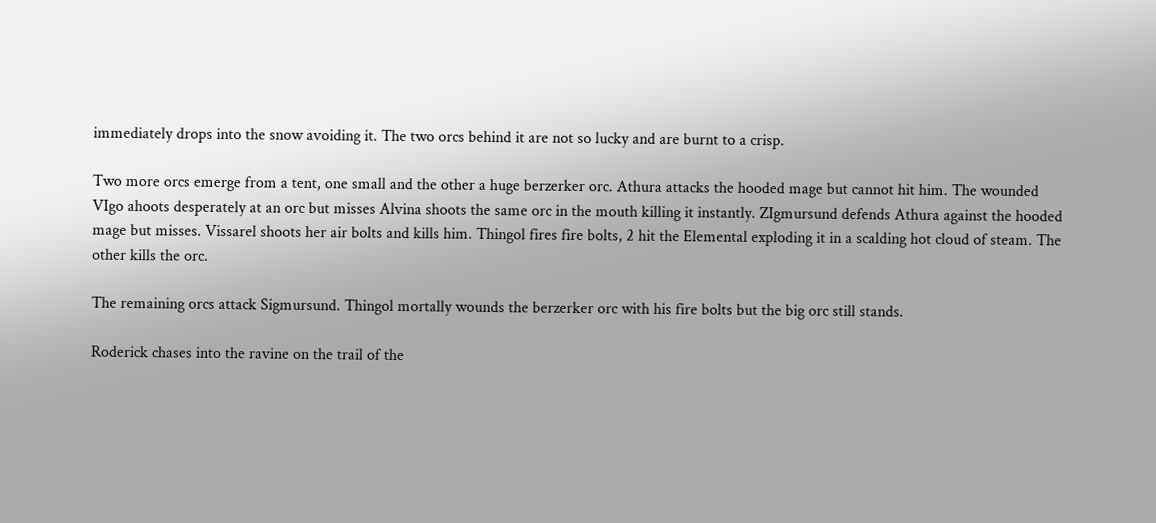immediately drops into the snow avoiding it. The two orcs behind it are not so lucky and are burnt to a crisp.

Two more orcs emerge from a tent, one small and the other a huge berzerker orc. Athura attacks the hooded mage but cannot hit him. The wounded VIgo ahoots desperately at an orc but misses Alvina shoots the same orc in the mouth killing it instantly. ZIgmursund defends Athura against the hooded mage but misses. Vissarel shoots her air bolts and kills him. Thingol fires fire bolts, 2 hit the Elemental exploding it in a scalding hot cloud of steam. The other kills the orc.

The remaining orcs attack Sigmursund. Thingol mortally wounds the berzerker orc with his fire bolts but the big orc still stands.

Roderick chases into the ravine on the trail of the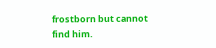frostborn but cannot find him.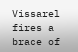Vissarel fires a brace of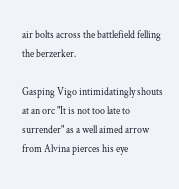air bolts across the battlefield felling the berzerker.

Gasping Vigo intimidatingly shouts at an orc "It is not too late to surrender" as a well aimed arrow from Alvina pierces his eye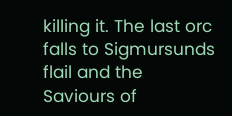killing it. The last orc falls to Sigmursunds flail and the Saviours of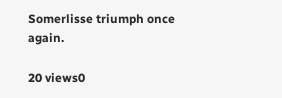Somerlisse triumph once again.

20 views0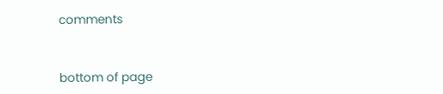comments


bottom of page